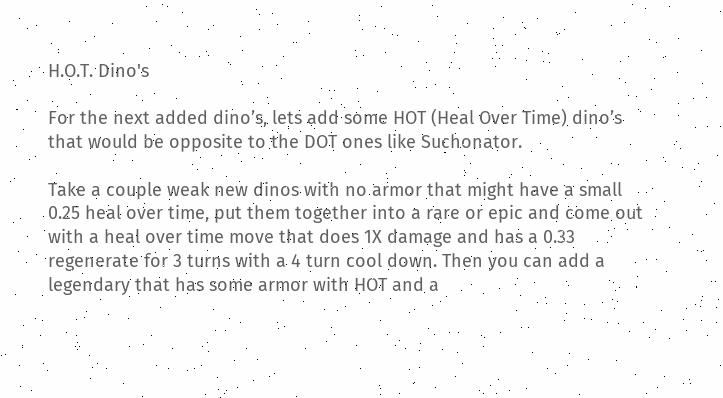H.O.T. Dino's

For the next added dino’s, lets add some HOT (Heal Over Time) dino’s that would be opposite to the DOT ones like Suchonator.

Take a couple weak new dinos with no armor that might have a small 0.25 heal over time, put them together into a rare or epic and come out with a heal over time move that does 1X damage and has a 0.33 regenerate for 3 turns with a 4 turn cool down. Then you can add a legendary that has some armor with HOT and a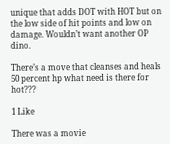unique that adds DOT with HOT but on the low side of hit points and low on damage. Wouldn’t want another OP dino.

There’s a move that cleanses and heals 50 percent hp what need is there for hot???

1 Like

There was a movie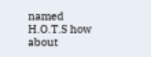named H.O.T.S how about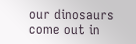our dinosaurs come out in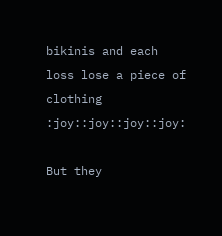bikinis and each loss lose a piece of clothing :joy::joy::joy::joy:

But they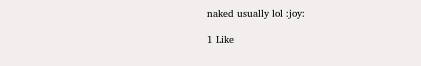naked usually lol :joy:

1 Like